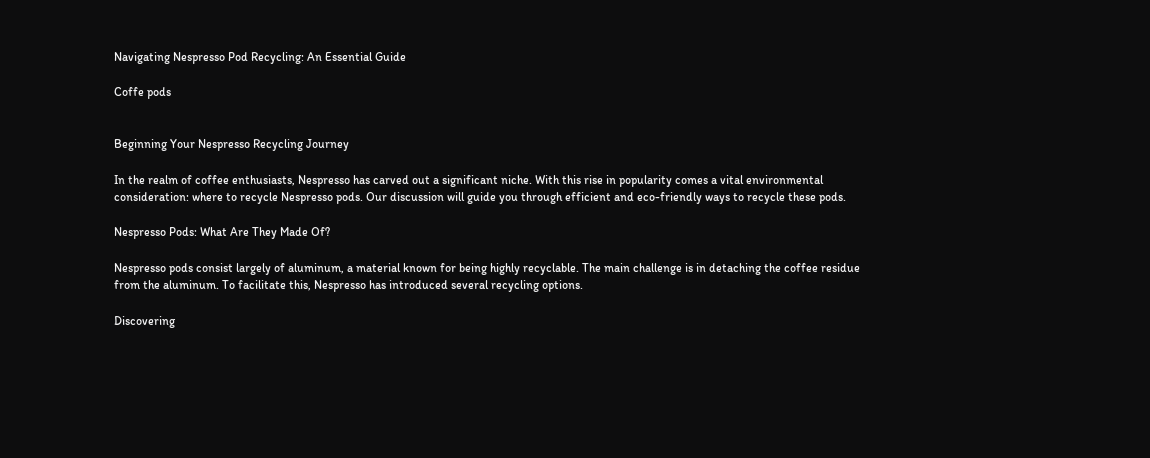Navigating Nespresso Pod Recycling: An Essential Guide

Coffe pods


Beginning Your Nespresso Recycling Journey

In the realm of coffee enthusiasts, Nespresso has carved out a significant niche. With this rise in popularity comes a vital environmental consideration: where to recycle Nespresso pods. Our discussion will guide you through efficient and eco-friendly ways to recycle these pods.

Nespresso Pods: What Are They Made Of?

Nespresso pods consist largely of aluminum, a material known for being highly recyclable. The main challenge is in detaching the coffee residue from the aluminum. To facilitate this, Nespresso has introduced several recycling options.

Discovering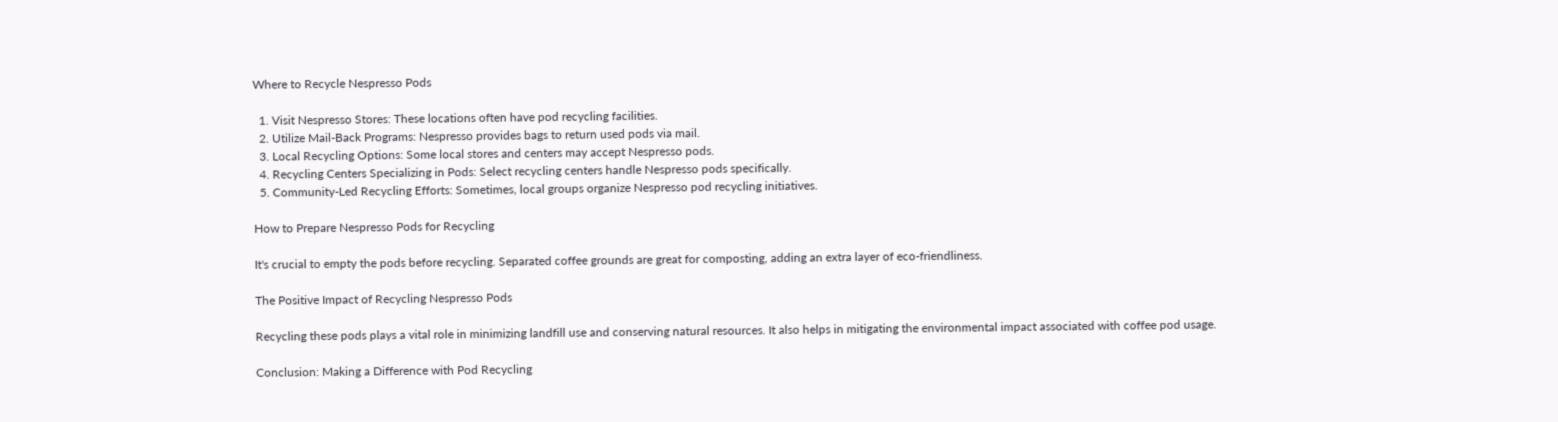Where to Recycle Nespresso Pods

  1. Visit Nespresso Stores: These locations often have pod recycling facilities.
  2. Utilize Mail-Back Programs: Nespresso provides bags to return used pods via mail.
  3. Local Recycling Options: Some local stores and centers may accept Nespresso pods.
  4. Recycling Centers Specializing in Pods: Select recycling centers handle Nespresso pods specifically.
  5. Community-Led Recycling Efforts: Sometimes, local groups organize Nespresso pod recycling initiatives.

How to Prepare Nespresso Pods for Recycling

It's crucial to empty the pods before recycling. Separated coffee grounds are great for composting, adding an extra layer of eco-friendliness.

The Positive Impact of Recycling Nespresso Pods

Recycling these pods plays a vital role in minimizing landfill use and conserving natural resources. It also helps in mitigating the environmental impact associated with coffee pod usage.

Conclusion: Making a Difference with Pod Recycling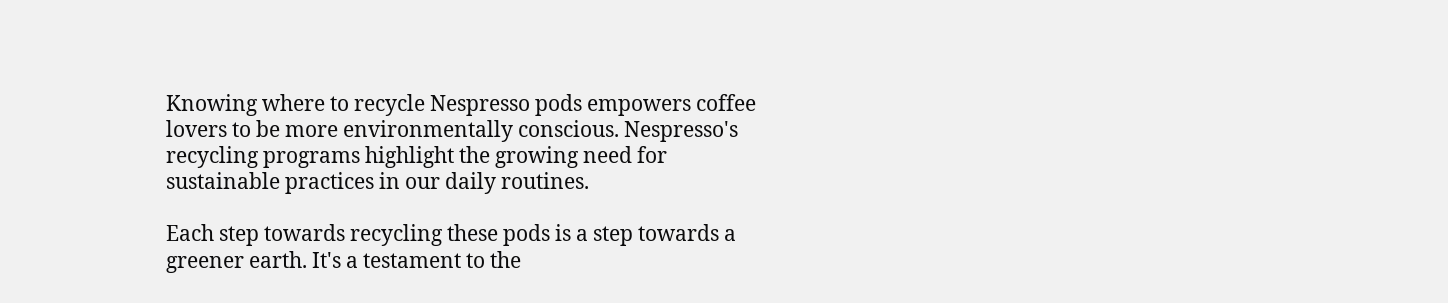Knowing where to recycle Nespresso pods empowers coffee lovers to be more environmentally conscious. Nespresso's recycling programs highlight the growing need for sustainable practices in our daily routines.

Each step towards recycling these pods is a step towards a greener earth. It's a testament to the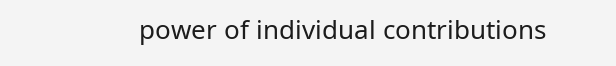power of individual contributions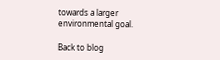towards a larger environmental goal.

Back to blog